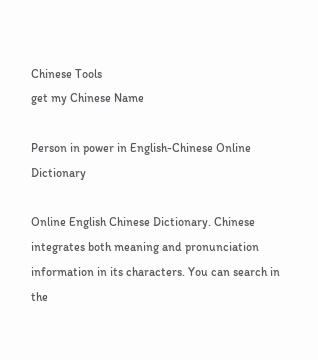Chinese Tools
get my Chinese Name

Person in power in English-Chinese Online Dictionary

Online English Chinese Dictionary. Chinese integrates both meaning and pronunciation information in its characters. You can search in the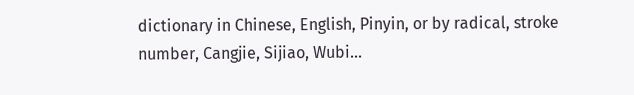dictionary in Chinese, English, Pinyin, or by radical, stroke number, Cangjie, Sijiao, Wubi...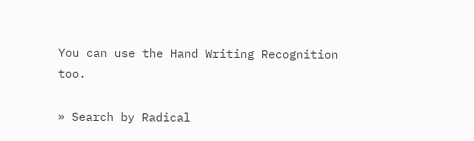You can use the Hand Writing Recognition too.

» Search by Radical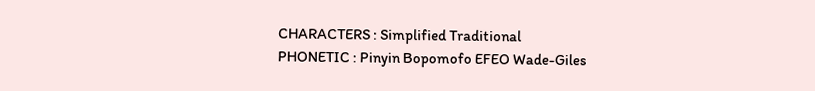CHARACTERS : Simplified Traditional
PHONETIC : Pinyin Bopomofo EFEO Wade-Giles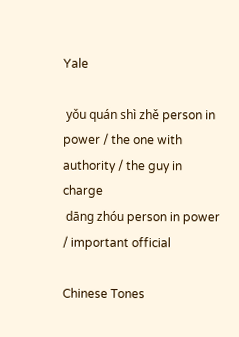Yale

 yǒu quán shì zhě person in power / the one with authority / the guy in charge
 dāng zhóu person in power / important official

Chinese Tones